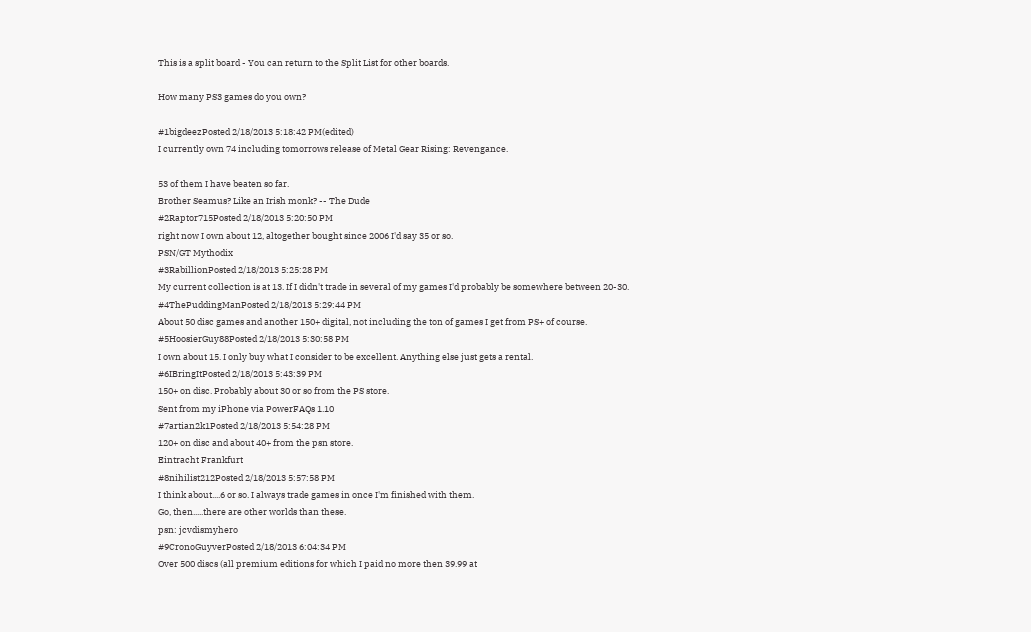This is a split board - You can return to the Split List for other boards.

How many PS3 games do you own?

#1bigdeezPosted 2/18/2013 5:18:42 PM(edited)
I currently own 74 including tomorrows release of Metal Gear Rising: Revengance.

53 of them I have beaten so far.
Brother Seamus? Like an Irish monk? -- The Dude
#2Raptor715Posted 2/18/2013 5:20:50 PM
right now I own about 12, altogether bought since 2006 I'd say 35 or so.
PSN/GT Mythodix
#3RabillionPosted 2/18/2013 5:25:28 PM
My current collection is at 13. If I didn't trade in several of my games I'd probably be somewhere between 20-30.
#4ThePuddingManPosted 2/18/2013 5:29:44 PM
About 50 disc games and another 150+ digital, not including the ton of games I get from PS+ of course.
#5HoosierGuy88Posted 2/18/2013 5:30:58 PM
I own about 15. I only buy what I consider to be excellent. Anything else just gets a rental.
#6IBringItPosted 2/18/2013 5:43:39 PM
150+ on disc. Probably about 30 or so from the PS store.
Sent from my iPhone via PowerFAQs 1.10
#7artian2k1Posted 2/18/2013 5:54:28 PM
120+ on disc and about 40+ from the psn store.
Eintracht Frankfurt
#8nihilist212Posted 2/18/2013 5:57:58 PM
I think about....6 or so. I always trade games in once I'm finished with them.
Go, then.....there are other worlds than these.
psn: jcvdismyhero
#9CronoGuyverPosted 2/18/2013 6:04:34 PM
Over 500 discs (all premium editions for which I paid no more then 39.99 at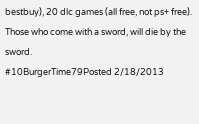bestbuy), 20 dlc games (all free, not ps+ free).
Those who come with a sword, will die by the sword.
#10BurgerTime79Posted 2/18/2013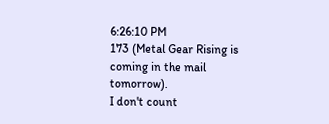6:26:10 PM
173 (Metal Gear Rising is coming in the mail tomorrow).
I don't count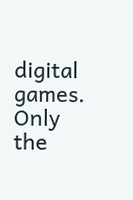digital games. Only the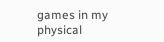games in my physical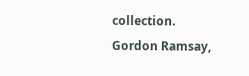collection.
Gordon Ramsay,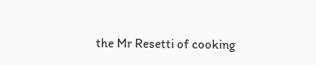the Mr Resetti of cooking